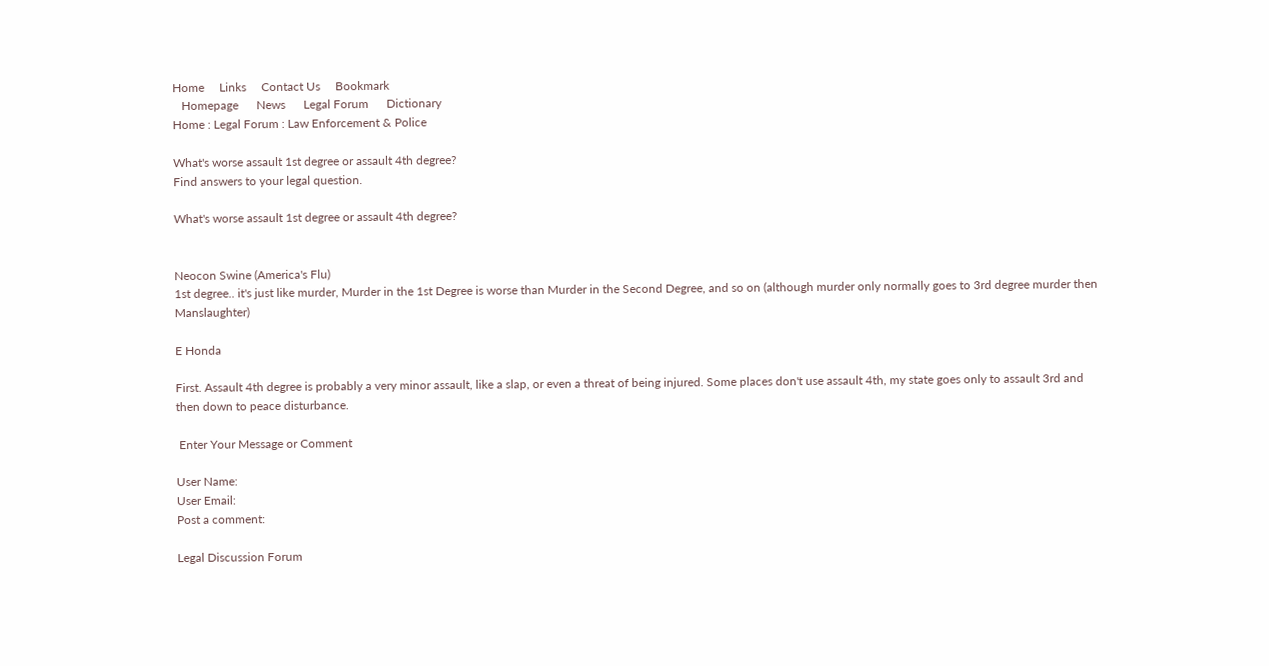Home     Links     Contact Us     Bookmark
   Homepage      News      Legal Forum      Dictionary
Home : Legal Forum : Law Enforcement & Police

What's worse assault 1st degree or assault 4th degree?
Find answers to your legal question.

What's worse assault 1st degree or assault 4th degree?


Neocon Swine (America's Flu)
1st degree.. it's just like murder, Murder in the 1st Degree is worse than Murder in the Second Degree, and so on (although murder only normally goes to 3rd degree murder then Manslaughter)

E Honda

First. Assault 4th degree is probably a very minor assault, like a slap, or even a threat of being injured. Some places don't use assault 4th, my state goes only to assault 3rd and then down to peace disturbance.

 Enter Your Message or Comment

User Name:
User Email:
Post a comment:

Legal Discussion Forum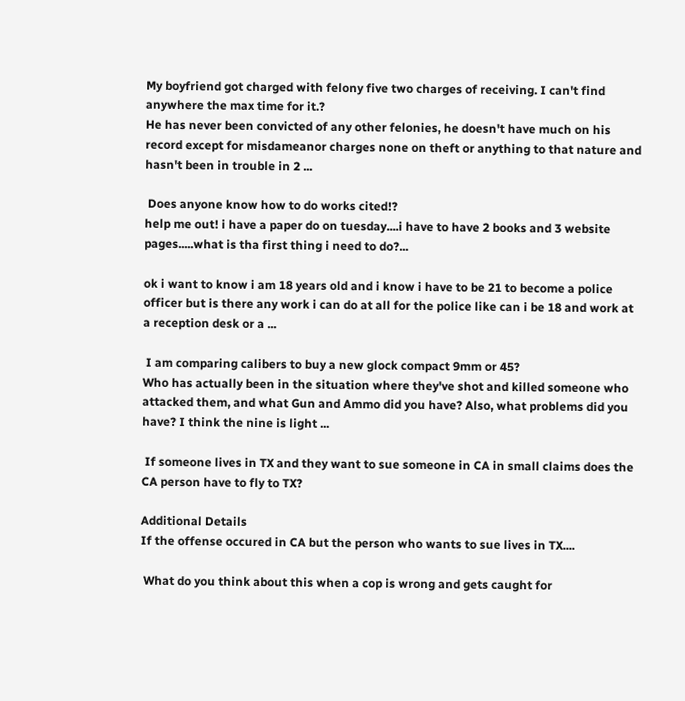My boyfriend got charged with felony five two charges of receiving. I can't find anywhere the max time for it.?
He has never been convicted of any other felonies, he doesn't have much on his record except for misdameanor charges none on theft or anything to that nature and hasn't been in trouble in 2 ...

 Does anyone know how to do works cited!?
help me out! i have a paper do on tuesday....i have to have 2 books and 3 website pages.....what is tha first thing i need to do?...

ok i want to know i am 18 years old and i know i have to be 21 to become a police officer but is there any work i can do at all for the police like can i be 18 and work at a reception desk or a ...

 I am comparing calibers to buy a new glock compact 9mm or 45?
Who has actually been in the situation where they've shot and killed someone who attacked them, and what Gun and Ammo did you have? Also, what problems did you have? I think the nine is light ...

 If someone lives in TX and they want to sue someone in CA in small claims does the CA person have to fly to TX?

Additional Details
If the offense occured in CA but the person who wants to sue lives in TX....

 What do you think about this when a cop is wrong and gets caught for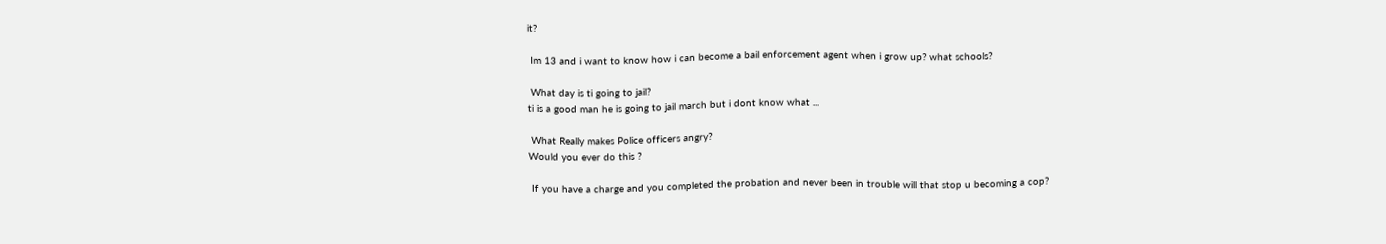it?

 Im 13 and i want to know how i can become a bail enforcement agent when i grow up? what schools?

 What day is ti going to jail?
ti is a good man he is going to jail march but i dont know what ...

 What Really makes Police officers angry?
Would you ever do this ?

 If you have a charge and you completed the probation and never been in trouble will that stop u becoming a cop?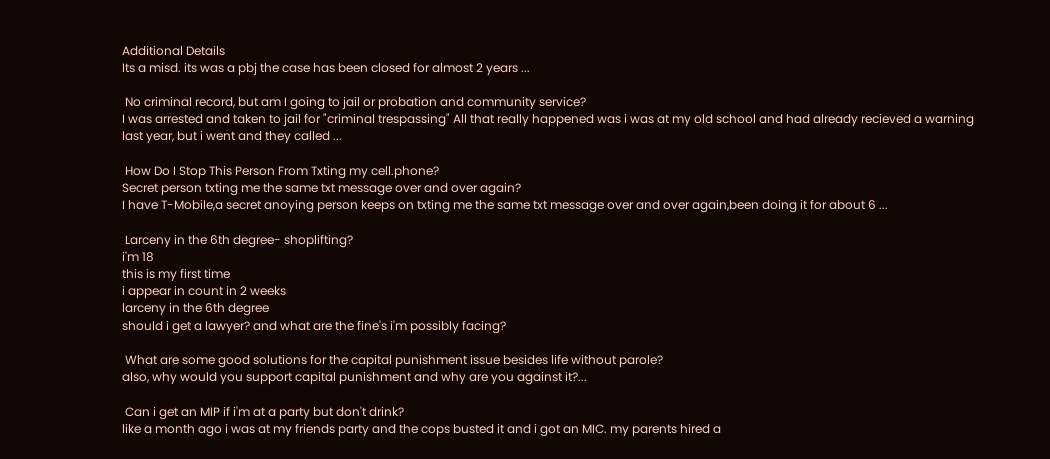Additional Details
Its a misd. its was a pbj the case has been closed for almost 2 years ...

 No criminal record, but am I going to jail or probation and community service?
I was arrested and taken to jail for "criminal trespassing" All that really happened was i was at my old school and had already recieved a warning last year, but i went and they called ...

 How Do I Stop This Person From Txting my cell.phone?
Secret person txting me the same txt message over and over again?
I have T-Mobile,a secret anoying person keeps on txting me the same txt message over and over again,been doing it for about 6 ...

 Larceny in the 6th degree- shoplifting?
i'm 18
this is my first time
i appear in count in 2 weeks
larceny in the 6th degree
should i get a lawyer? and what are the fine's i'm possibly facing?

 What are some good solutions for the capital punishment issue besides life without parole?
also, why would you support capital punishment and why are you against it?...

 Can i get an MIP if i'm at a party but don't drink?
like a month ago i was at my friends party and the cops busted it and i got an MIC. my parents hired a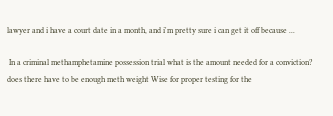lawyer and i have a court date in a month, and i'm pretty sure i can get it off because ...

 In a criminal methamphetamine possession trial what is the amount needed for a conviction?
does there have to be enough meth weight Wise for proper testing for the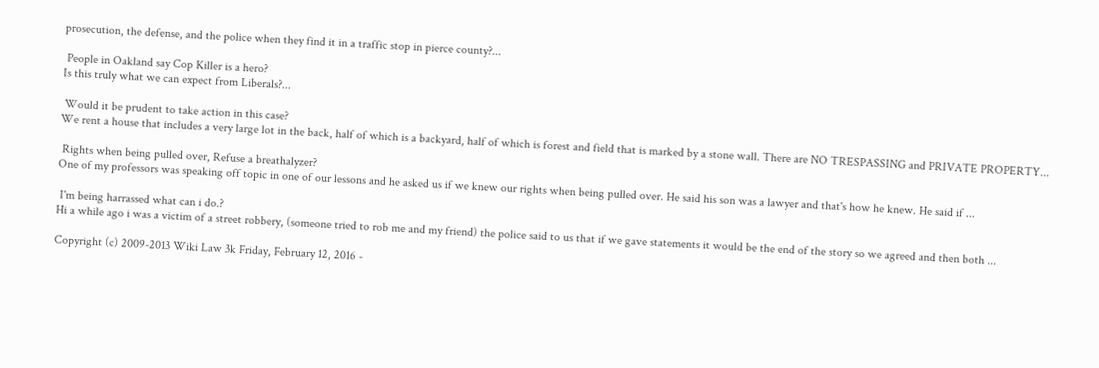prosecution, the defense, and the police when they find it in a traffic stop in pierce county?...

 People in Oakland say Cop Killer is a hero?
Is this truly what we can expect from Liberals?...

 Would it be prudent to take action in this case?
We rent a house that includes a very large lot in the back, half of which is a backyard, half of which is forest and field that is marked by a stone wall. There are NO TRESPASSING and PRIVATE PROPERTY...

 Rights when being pulled over, Refuse a breathalyzer?
One of my professors was speaking off topic in one of our lessons and he asked us if we knew our rights when being pulled over. He said his son was a lawyer and that's how he knew. He said if ...

 I'm being harrassed what can i do.?
Hi a while ago i was a victim of a street robbery, (someone tried to rob me and my friend) the police said to us that if we gave statements it would be the end of the story so we agreed and then both ...

Copyright (c) 2009-2013 Wiki Law 3k Friday, February 12, 2016 -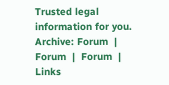Trusted legal information for you.
Archive: Forum  |  Forum  |  Forum  |  Links